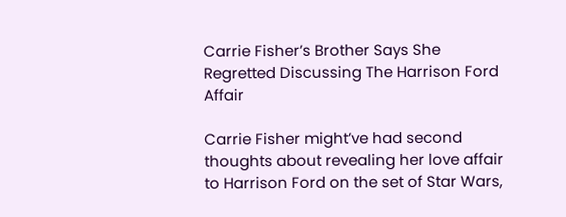Carrie Fisher’s Brother Says She Regretted Discussing The Harrison Ford Affair

Carrie Fisher might’ve had second thoughts about revealing her love affair to Harrison Ford on the set of Star Wars,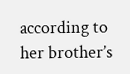according to her brother’s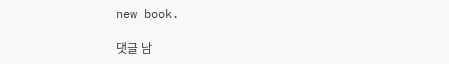new book.

댓글 남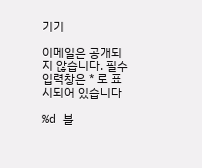기기

이메일은 공개되지 않습니다. 필수 입력창은 * 로 표시되어 있습니다

%d 블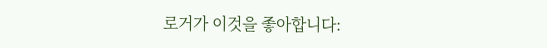로거가 이것을 좋아합니다: